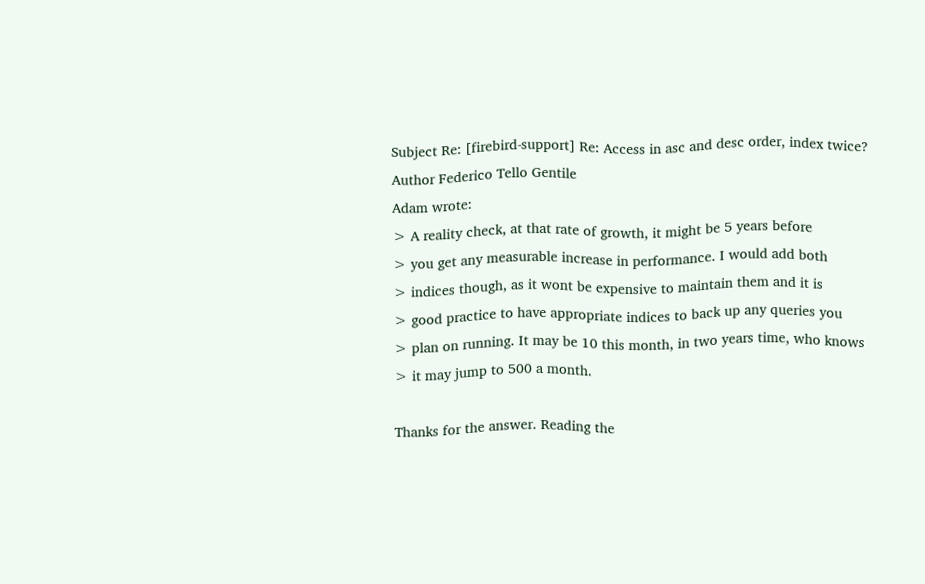Subject Re: [firebird-support] Re: Access in asc and desc order, index twice?
Author Federico Tello Gentile
Adam wrote:
> A reality check, at that rate of growth, it might be 5 years before
> you get any measurable increase in performance. I would add both
> indices though, as it wont be expensive to maintain them and it is
> good practice to have appropriate indices to back up any queries you
> plan on running. It may be 10 this month, in two years time, who knows
> it may jump to 500 a month.

Thanks for the answer. Reading the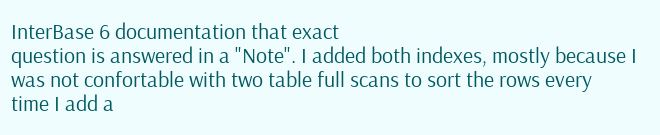InterBase 6 documentation that exact
question is answered in a "Note". I added both indexes, mostly because I
was not confortable with two table full scans to sort the rows every
time I add a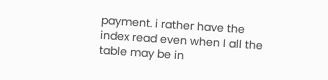payment. i rather have the index read even when I all the
table may be in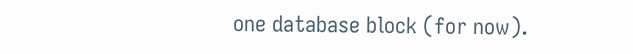one database block (for now).